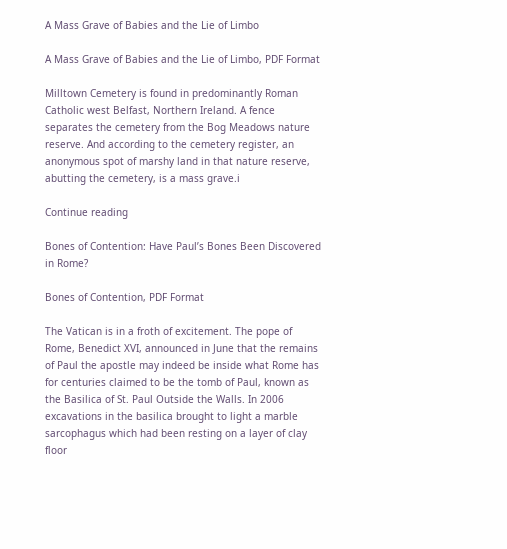A Mass Grave of Babies and the Lie of Limbo

A Mass Grave of Babies and the Lie of Limbo, PDF Format

Milltown Cemetery is found in predominantly Roman Catholic west Belfast, Northern Ireland. A fence separates the cemetery from the Bog Meadows nature reserve. And according to the cemetery register, an anonymous spot of marshy land in that nature reserve, abutting the cemetery, is a mass grave.i

Continue reading

Bones of Contention: Have Paul’s Bones Been Discovered in Rome?

Bones of Contention, PDF Format

The Vatican is in a froth of excitement. The pope of Rome, Benedict XVI, announced in June that the remains of Paul the apostle may indeed be inside what Rome has for centuries claimed to be the tomb of Paul, known as the Basilica of St. Paul Outside the Walls. In 2006 excavations in the basilica brought to light a marble sarcophagus which had been resting on a layer of clay floor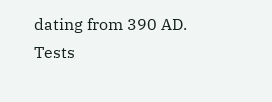dating from 390 AD. Tests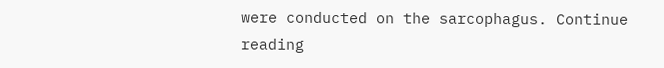were conducted on the sarcophagus. Continue reading